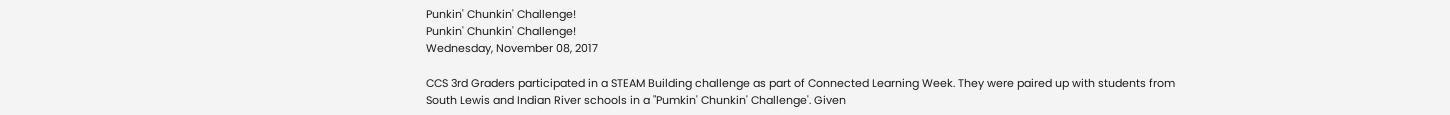Punkin' Chunkin' Challenge!
Punkin' Chunkin' Challenge!
Wednesday, November 08, 2017

CCS 3rd Graders participated in a STEAM Building challenge as part of Connected Learning Week. They were paired up with students from South Lewis and Indian River schools in a "Pumkin' Chunkin' Challenge'. Given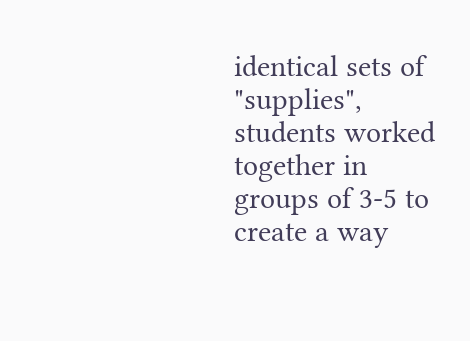identical sets of "supplies", students worked together in groups of 3-5 to create a way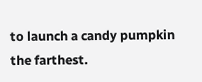to launch a candy pumpkin the farthest.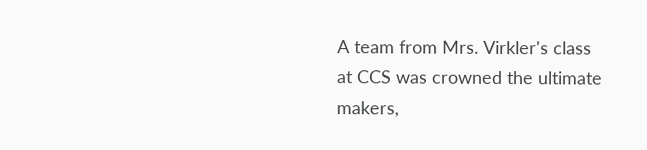A team from Mrs. Virkler's class at CCS was crowned the ultimate makers,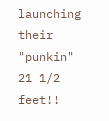launching their "punkin" 21 1/2 feet!!